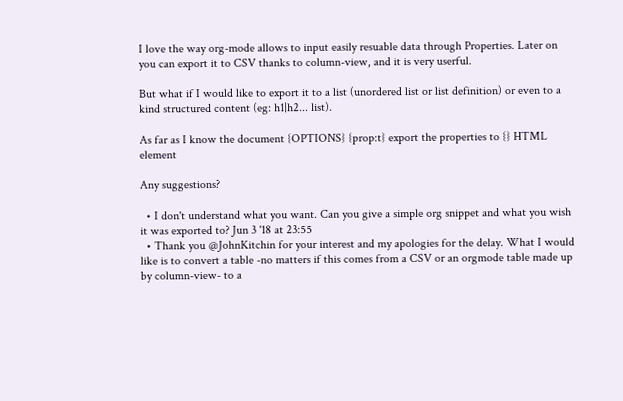I love the way org-mode allows to input easily resuable data through Properties. Later on you can export it to CSV thanks to column-view, and it is very userful.

But what if I would like to export it to a list (unordered list or list definition) or even to a kind structured content (eg: h1|h2... list).

As far as I know the document {OPTIONS} {prop:t} export the properties to {} HTML element

Any suggestions?

  • I don't understand what you want. Can you give a simple org snippet and what you wish it was exported to? Jun 3 '18 at 23:55
  • Thank you @JohnKitchin for your interest and my apologies for the delay. What I would like is to convert a table -no matters if this comes from a CSV or an orgmode table made up by column-view- to a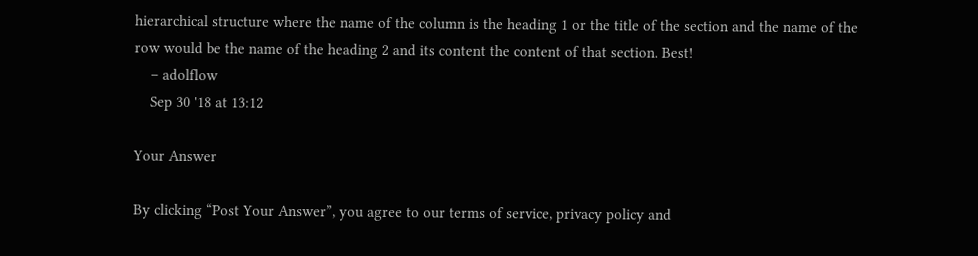hierarchical structure where the name of the column is the heading 1 or the title of the section and the name of the row would be the name of the heading 2 and its content the content of that section. Best!
    – adolflow
    Sep 30 '18 at 13:12

Your Answer

By clicking “Post Your Answer”, you agree to our terms of service, privacy policy and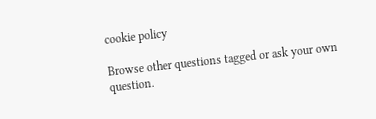cookie policy

Browse other questions tagged or ask your own question.